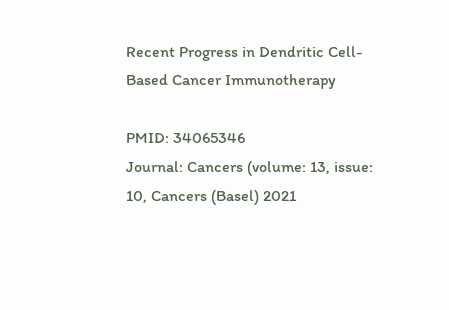Recent Progress in Dendritic Cell-Based Cancer Immunotherapy

PMID: 34065346
Journal: Cancers (volume: 13, issue: 10, Cancers (Basel) 2021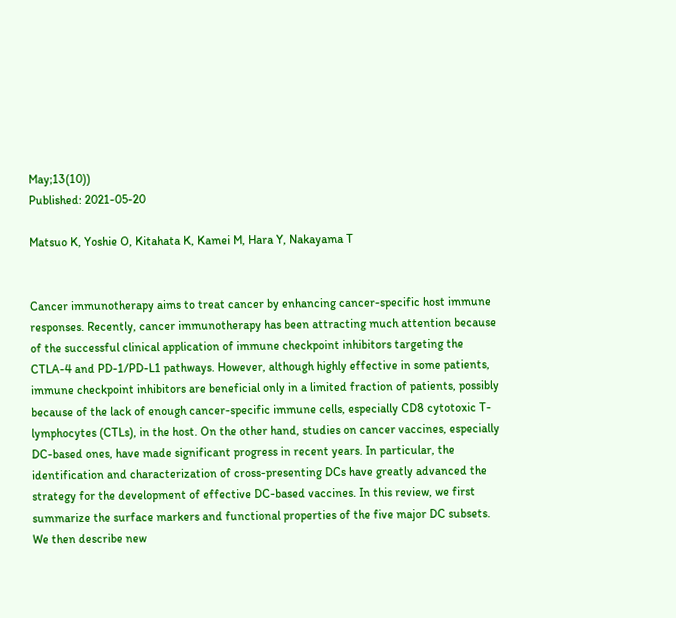May;13(10))
Published: 2021-05-20

Matsuo K, Yoshie O, Kitahata K, Kamei M, Hara Y, Nakayama T


Cancer immunotherapy aims to treat cancer by enhancing cancer-specific host immune responses. Recently, cancer immunotherapy has been attracting much attention because of the successful clinical application of immune checkpoint inhibitors targeting the CTLA-4 and PD-1/PD-L1 pathways. However, although highly effective in some patients, immune checkpoint inhibitors are beneficial only in a limited fraction of patients, possibly because of the lack of enough cancer-specific immune cells, especially CD8 cytotoxic T-lymphocytes (CTLs), in the host. On the other hand, studies on cancer vaccines, especially DC-based ones, have made significant progress in recent years. In particular, the identification and characterization of cross-presenting DCs have greatly advanced the strategy for the development of effective DC-based vaccines. In this review, we first summarize the surface markers and functional properties of the five major DC subsets. We then describe new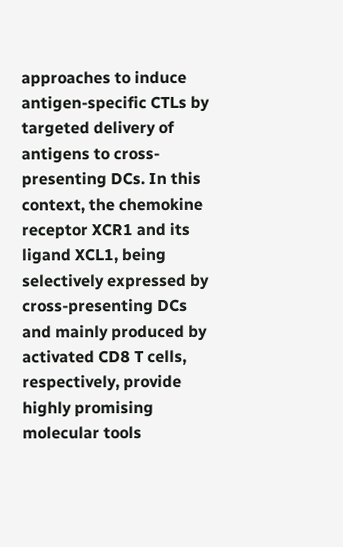approaches to induce antigen-specific CTLs by targeted delivery of antigens to cross-presenting DCs. In this context, the chemokine receptor XCR1 and its ligand XCL1, being selectively expressed by cross-presenting DCs and mainly produced by activated CD8 T cells, respectively, provide highly promising molecular tools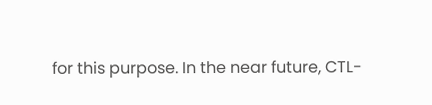for this purpose. In the near future, CTL-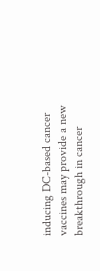inducing DC-based cancer vaccines may provide a new breakthrough in cancer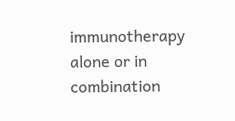immunotherapy alone or in combination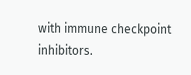with immune checkpoint inhibitors.